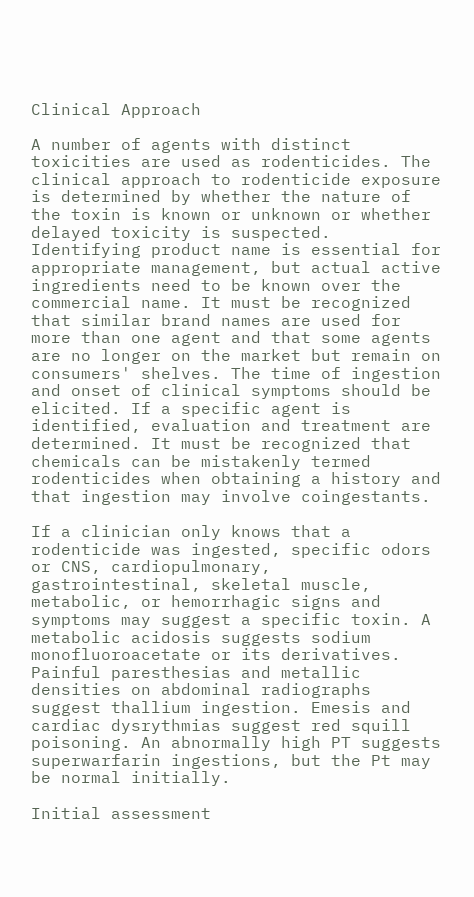Clinical Approach

A number of agents with distinct toxicities are used as rodenticides. The clinical approach to rodenticide exposure is determined by whether the nature of the toxin is known or unknown or whether delayed toxicity is suspected. Identifying product name is essential for appropriate management, but actual active ingredients need to be known over the commercial name. It must be recognized that similar brand names are used for more than one agent and that some agents are no longer on the market but remain on consumers' shelves. The time of ingestion and onset of clinical symptoms should be elicited. If a specific agent is identified, evaluation and treatment are determined. It must be recognized that chemicals can be mistakenly termed rodenticides when obtaining a history and that ingestion may involve coingestants.

If a clinician only knows that a rodenticide was ingested, specific odors or CNS, cardiopulmonary, gastrointestinal, skeletal muscle, metabolic, or hemorrhagic signs and symptoms may suggest a specific toxin. A metabolic acidosis suggests sodium monofluoroacetate or its derivatives. Painful paresthesias and metallic densities on abdominal radiographs suggest thallium ingestion. Emesis and cardiac dysrythmias suggest red squill poisoning. An abnormally high PT suggests superwarfarin ingestions, but the Pt may be normal initially.

Initial assessment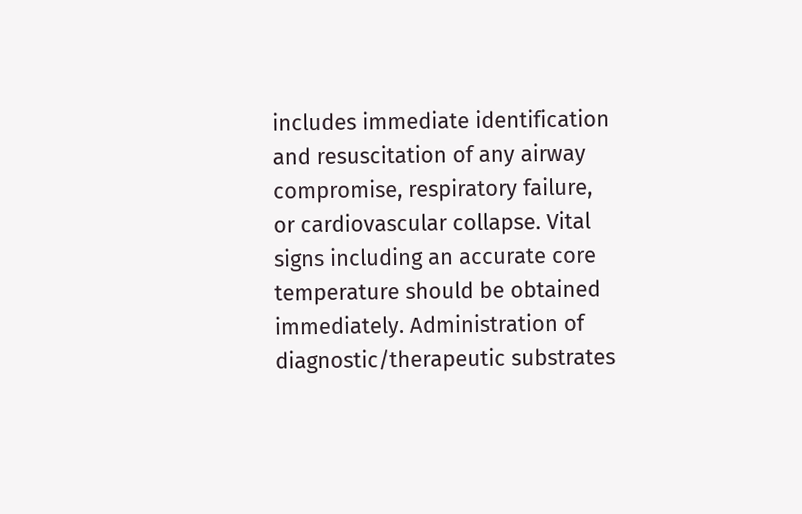includes immediate identification and resuscitation of any airway compromise, respiratory failure, or cardiovascular collapse. Vital signs including an accurate core temperature should be obtained immediately. Administration of diagnostic/therapeutic substrates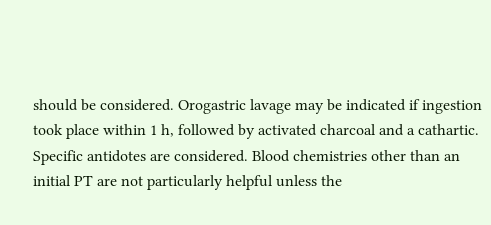should be considered. Orogastric lavage may be indicated if ingestion took place within 1 h, followed by activated charcoal and a cathartic. Specific antidotes are considered. Blood chemistries other than an initial PT are not particularly helpful unless the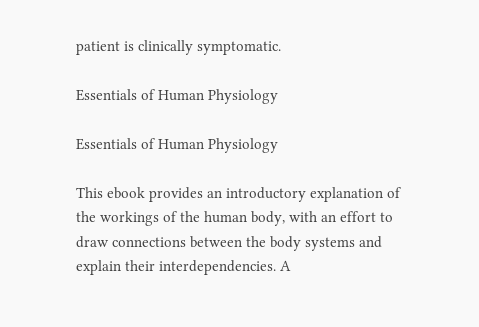patient is clinically symptomatic.

Essentials of Human Physiology

Essentials of Human Physiology

This ebook provides an introductory explanation of the workings of the human body, with an effort to draw connections between the body systems and explain their interdependencies. A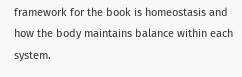framework for the book is homeostasis and how the body maintains balance within each system.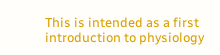This is intended as a first introduction to physiology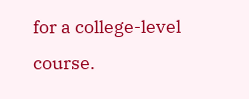for a college-level course.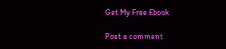Get My Free Ebook

Post a comment